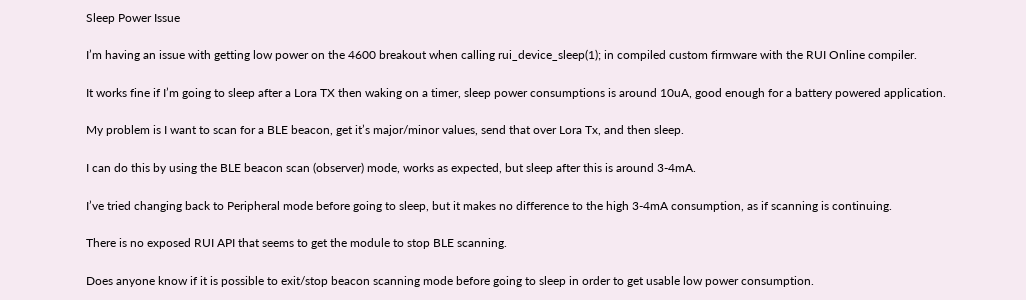Sleep Power Issue

I’m having an issue with getting low power on the 4600 breakout when calling rui_device_sleep(1); in compiled custom firmware with the RUI Online compiler.

It works fine if I’m going to sleep after a Lora TX then waking on a timer, sleep power consumptions is around 10uA, good enough for a battery powered application.

My problem is I want to scan for a BLE beacon, get it’s major/minor values, send that over Lora Tx, and then sleep.

I can do this by using the BLE beacon scan (observer) mode, works as expected, but sleep after this is around 3-4mA.

I’ve tried changing back to Peripheral mode before going to sleep, but it makes no difference to the high 3-4mA consumption, as if scanning is continuing.

There is no exposed RUI API that seems to get the module to stop BLE scanning.

Does anyone know if it is possible to exit/stop beacon scanning mode before going to sleep in order to get usable low power consumption.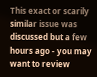This exact or scarily similar issue was discussed but a few hours ago - you may want to review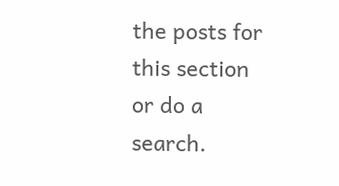the posts for this section or do a search.